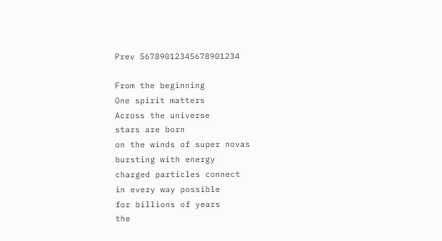Prev 56789012345678901234

From the beginning
One spirit matters
Across the universe
stars are born
on the winds of super novas
bursting with energy
charged particles connect
in every way possible
for billions of years
the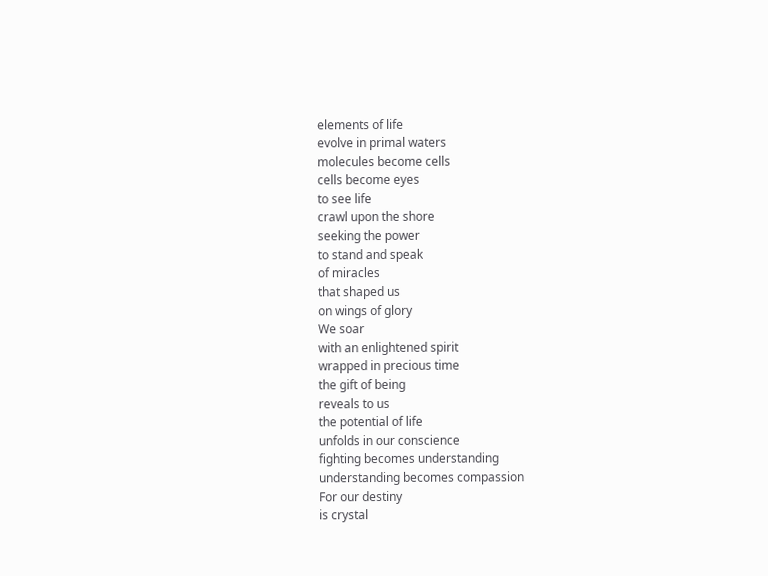elements of life
evolve in primal waters
molecules become cells
cells become eyes
to see life
crawl upon the shore
seeking the power
to stand and speak
of miracles
that shaped us
on wings of glory
We soar
with an enlightened spirit
wrapped in precious time
the gift of being
reveals to us
the potential of life
unfolds in our conscience
fighting becomes understanding
understanding becomes compassion
For our destiny
is crystal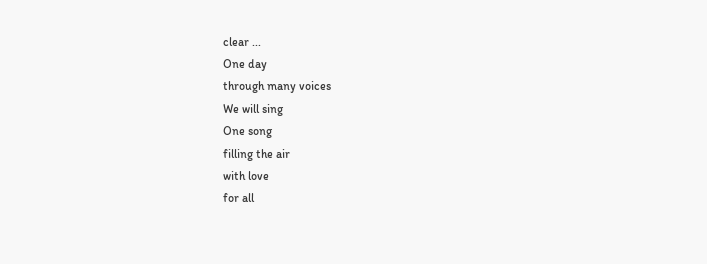clear ...
One day
through many voices
We will sing
One song
filling the air
with love
for all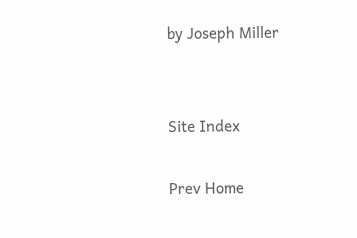by Joseph Miller


Site Index

Prev Home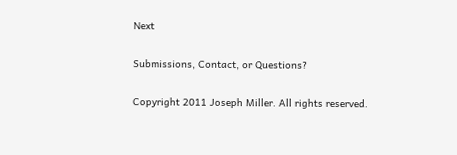Next

Submissions, Contact, or Questions?

Copyright 2011 Joseph Miller. All rights reserved.